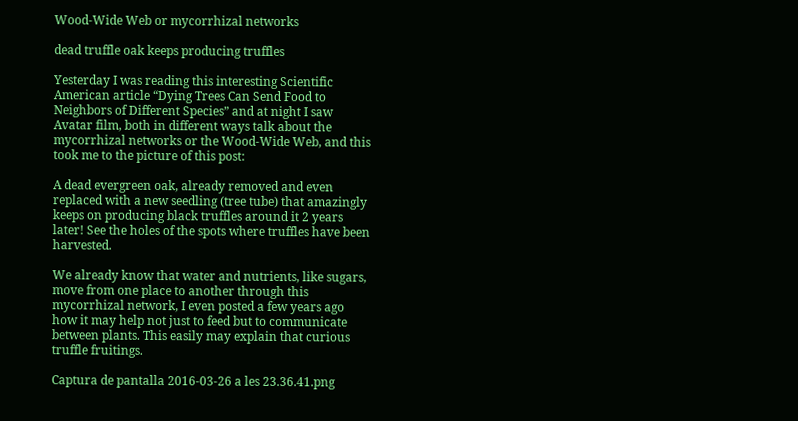Wood-Wide Web or mycorrhizal networks

dead truffle oak keeps producing truffles

Yesterday I was reading this interesting Scientific American article “Dying Trees Can Send Food to Neighbors of Different Species” and at night I saw Avatar film, both in different ways talk about the mycorrhizal networks or the Wood-Wide Web, and this took me to the picture of this post:

A dead evergreen oak, already removed and even replaced with a new seedling (tree tube) that amazingly keeps on producing black truffles around it 2 years later! See the holes of the spots where truffles have been harvested.

We already know that water and nutrients, like sugars, move from one place to another through this mycorrhizal network, I even posted a few years ago how it may help not just to feed but to communicate between plants. This easily may explain that curious truffle fruitings.

Captura de pantalla 2016-03-26 a les 23.36.41.png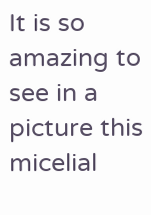It is so amazing to see in a picture this micelial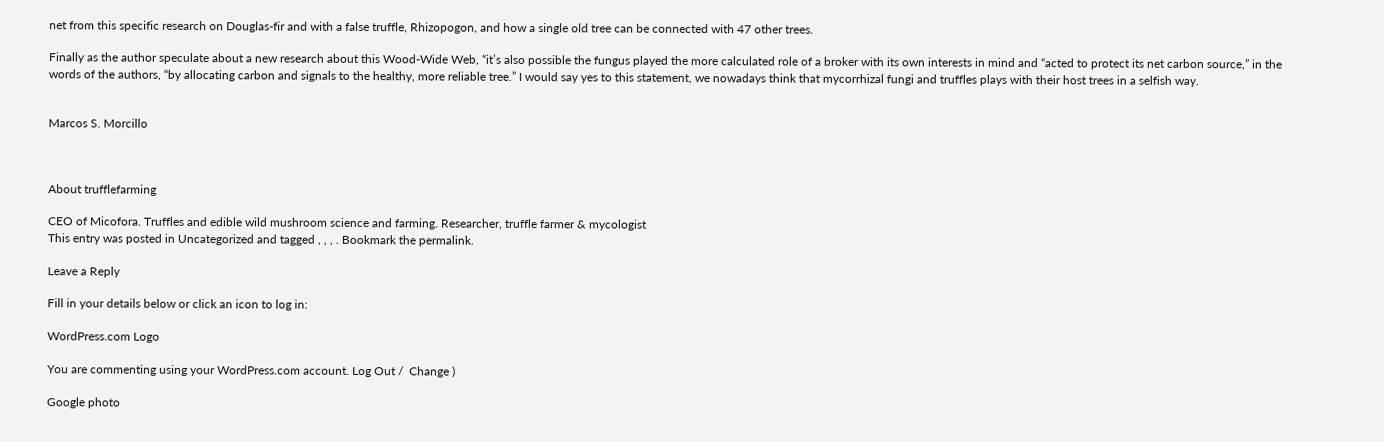net from this specific research on Douglas-fir and with a false truffle, Rhizopogon, and how a single old tree can be connected with 47 other trees.

Finally as the author speculate about a new research about this Wood-Wide Web, “it’s also possible the fungus played the more calculated role of a broker with its own interests in mind and “acted to protect its net carbon source,” in the words of the authors, “by allocating carbon and signals to the healthy, more reliable tree.” I would say yes to this statement, we nowadays think that mycorrhizal fungi and truffles plays with their host trees in a selfish way.


Marcos S. Morcillo



About trufflefarming

CEO of Micofora. Truffles and edible wild mushroom science and farming. Researcher, truffle farmer & mycologist
This entry was posted in Uncategorized and tagged , , , . Bookmark the permalink.

Leave a Reply

Fill in your details below or click an icon to log in:

WordPress.com Logo

You are commenting using your WordPress.com account. Log Out /  Change )

Google photo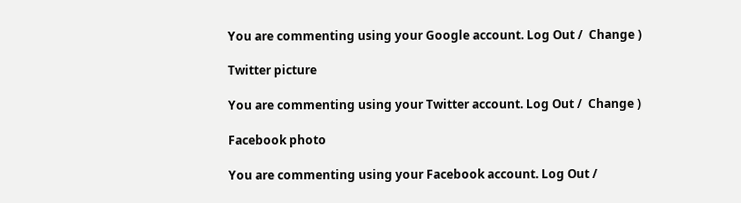You are commenting using your Google account. Log Out /  Change )

Twitter picture

You are commenting using your Twitter account. Log Out /  Change )

Facebook photo

You are commenting using your Facebook account. Log Out /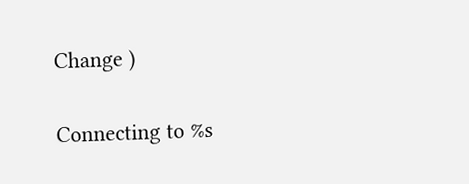Change )

Connecting to %s